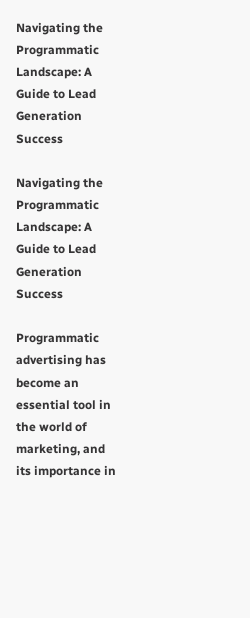Navigating the Programmatic Landscape: A Guide to Lead Generation Success

Navigating the Programmatic Landscape: A Guide to Lead Generation Success

Programmatic advertising has become an essential tool in the world of marketing, and its importance in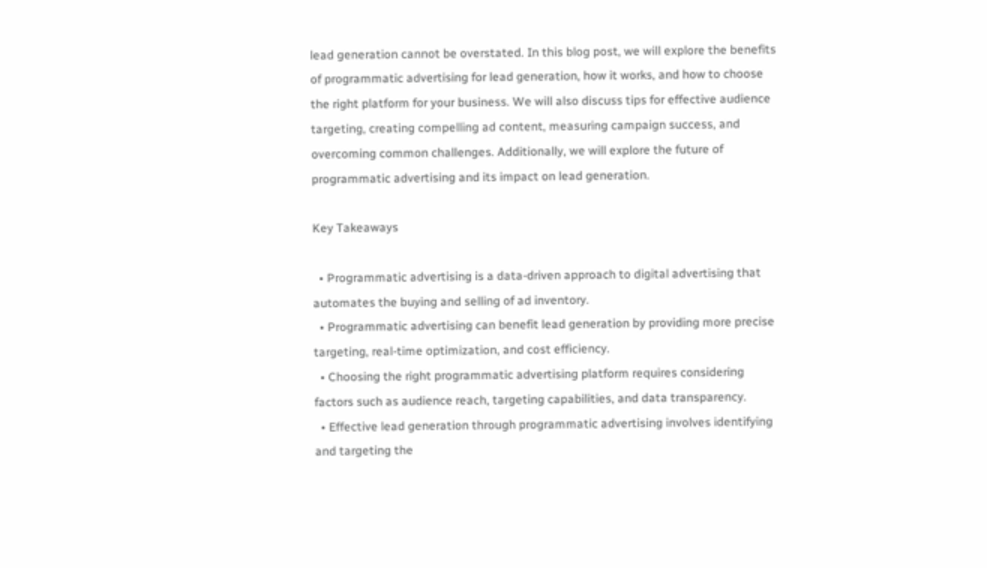lead generation cannot be overstated. In this blog post, we will explore the benefits of programmatic advertising for lead generation, how it works, and how to choose the right platform for your business. We will also discuss tips for effective audience targeting, creating compelling ad content, measuring campaign success, and overcoming common challenges. Additionally, we will explore the future of programmatic advertising and its impact on lead generation.

Key Takeaways

  • Programmatic advertising is a data-driven approach to digital advertising that automates the buying and selling of ad inventory.
  • Programmatic advertising can benefit lead generation by providing more precise targeting, real-time optimization, and cost efficiency.
  • Choosing the right programmatic advertising platform requires considering factors such as audience reach, targeting capabilities, and data transparency.
  • Effective lead generation through programmatic advertising involves identifying and targeting the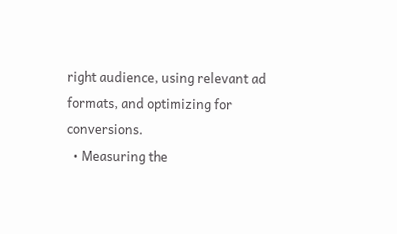right audience, using relevant ad formats, and optimizing for conversions.
  • Measuring the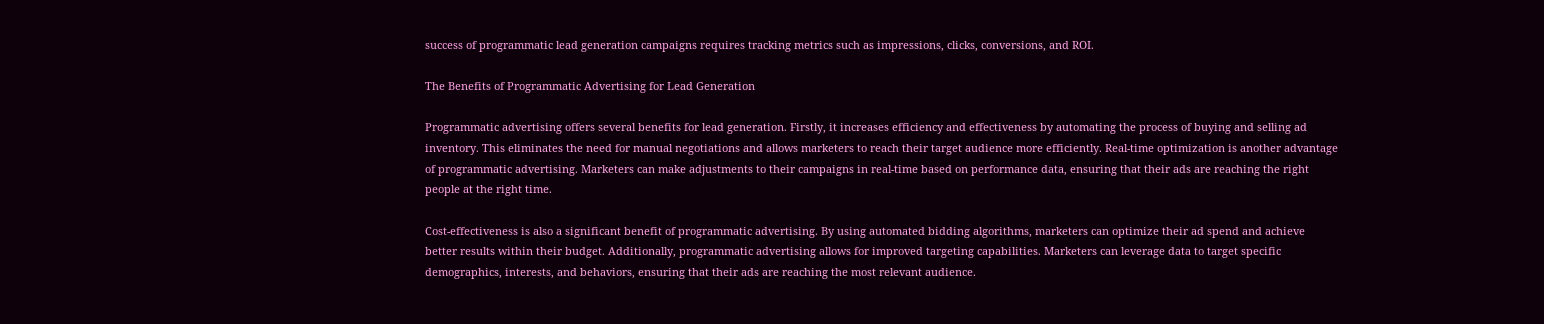success of programmatic lead generation campaigns requires tracking metrics such as impressions, clicks, conversions, and ROI.

The Benefits of Programmatic Advertising for Lead Generation

Programmatic advertising offers several benefits for lead generation. Firstly, it increases efficiency and effectiveness by automating the process of buying and selling ad inventory. This eliminates the need for manual negotiations and allows marketers to reach their target audience more efficiently. Real-time optimization is another advantage of programmatic advertising. Marketers can make adjustments to their campaigns in real-time based on performance data, ensuring that their ads are reaching the right people at the right time.

Cost-effectiveness is also a significant benefit of programmatic advertising. By using automated bidding algorithms, marketers can optimize their ad spend and achieve better results within their budget. Additionally, programmatic advertising allows for improved targeting capabilities. Marketers can leverage data to target specific demographics, interests, and behaviors, ensuring that their ads are reaching the most relevant audience.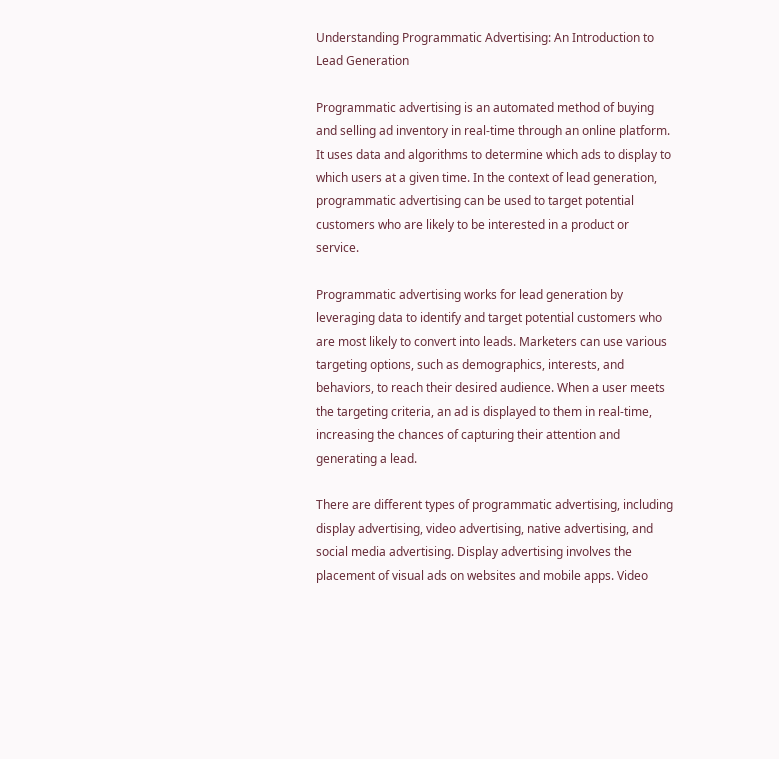Understanding Programmatic Advertising: An Introduction to Lead Generation

Programmatic advertising is an automated method of buying and selling ad inventory in real-time through an online platform. It uses data and algorithms to determine which ads to display to which users at a given time. In the context of lead generation, programmatic advertising can be used to target potential customers who are likely to be interested in a product or service.

Programmatic advertising works for lead generation by leveraging data to identify and target potential customers who are most likely to convert into leads. Marketers can use various targeting options, such as demographics, interests, and behaviors, to reach their desired audience. When a user meets the targeting criteria, an ad is displayed to them in real-time, increasing the chances of capturing their attention and generating a lead.

There are different types of programmatic advertising, including display advertising, video advertising, native advertising, and social media advertising. Display advertising involves the placement of visual ads on websites and mobile apps. Video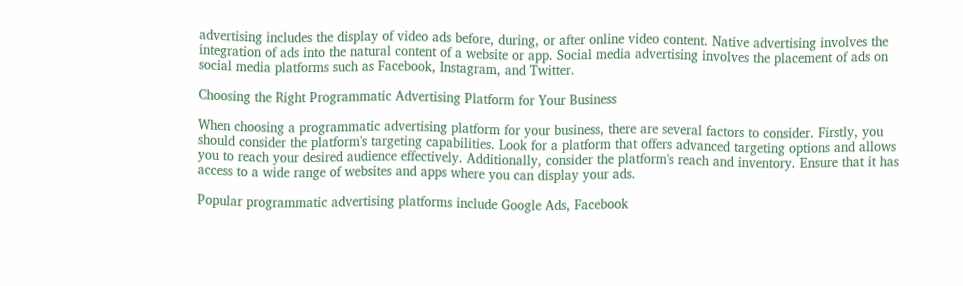advertising includes the display of video ads before, during, or after online video content. Native advertising involves the integration of ads into the natural content of a website or app. Social media advertising involves the placement of ads on social media platforms such as Facebook, Instagram, and Twitter.

Choosing the Right Programmatic Advertising Platform for Your Business

When choosing a programmatic advertising platform for your business, there are several factors to consider. Firstly, you should consider the platform's targeting capabilities. Look for a platform that offers advanced targeting options and allows you to reach your desired audience effectively. Additionally, consider the platform's reach and inventory. Ensure that it has access to a wide range of websites and apps where you can display your ads.

Popular programmatic advertising platforms include Google Ads, Facebook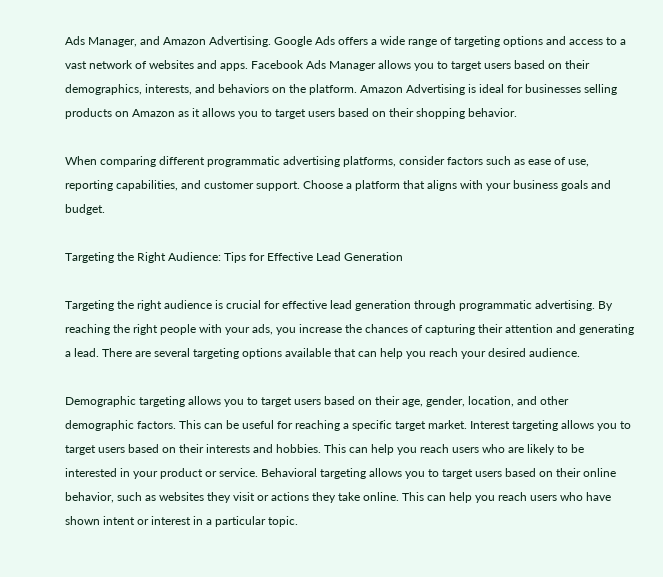Ads Manager, and Amazon Advertising. Google Ads offers a wide range of targeting options and access to a vast network of websites and apps. Facebook Ads Manager allows you to target users based on their demographics, interests, and behaviors on the platform. Amazon Advertising is ideal for businesses selling products on Amazon as it allows you to target users based on their shopping behavior.

When comparing different programmatic advertising platforms, consider factors such as ease of use, reporting capabilities, and customer support. Choose a platform that aligns with your business goals and budget.

Targeting the Right Audience: Tips for Effective Lead Generation

Targeting the right audience is crucial for effective lead generation through programmatic advertising. By reaching the right people with your ads, you increase the chances of capturing their attention and generating a lead. There are several targeting options available that can help you reach your desired audience.

Demographic targeting allows you to target users based on their age, gender, location, and other demographic factors. This can be useful for reaching a specific target market. Interest targeting allows you to target users based on their interests and hobbies. This can help you reach users who are likely to be interested in your product or service. Behavioral targeting allows you to target users based on their online behavior, such as websites they visit or actions they take online. This can help you reach users who have shown intent or interest in a particular topic.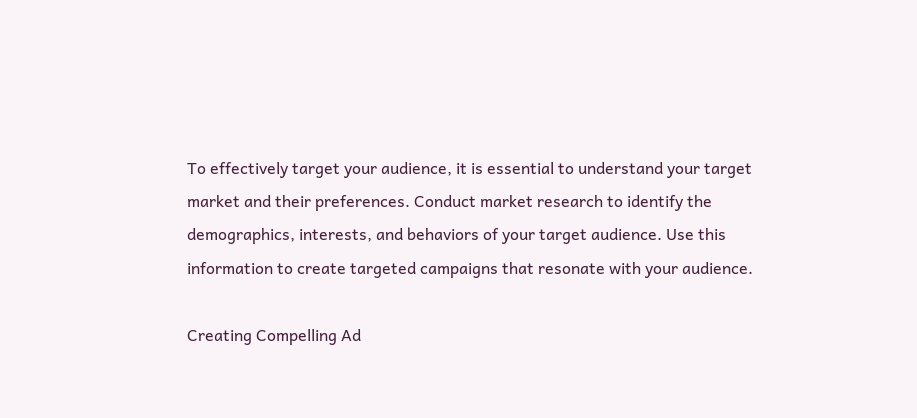To effectively target your audience, it is essential to understand your target market and their preferences. Conduct market research to identify the demographics, interests, and behaviors of your target audience. Use this information to create targeted campaigns that resonate with your audience.

Creating Compelling Ad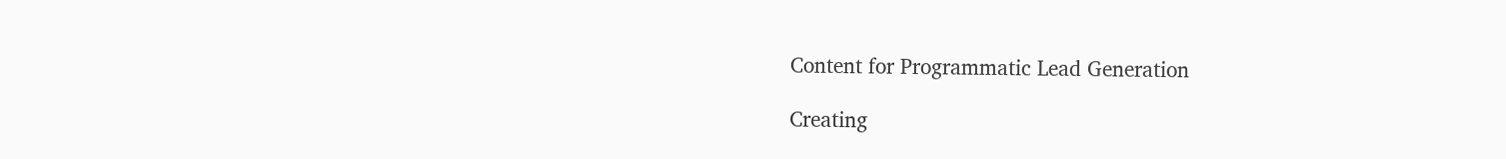Content for Programmatic Lead Generation

Creating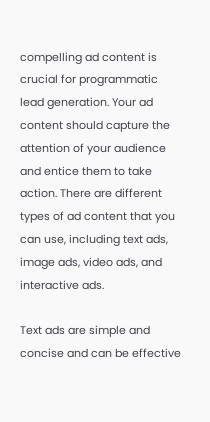compelling ad content is crucial for programmatic lead generation. Your ad content should capture the attention of your audience and entice them to take action. There are different types of ad content that you can use, including text ads, image ads, video ads, and interactive ads.

Text ads are simple and concise and can be effective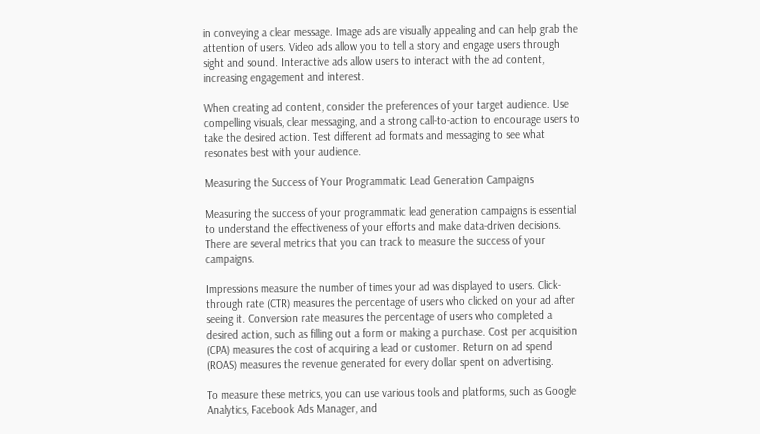in conveying a clear message. Image ads are visually appealing and can help grab the attention of users. Video ads allow you to tell a story and engage users through sight and sound. Interactive ads allow users to interact with the ad content, increasing engagement and interest.

When creating ad content, consider the preferences of your target audience. Use compelling visuals, clear messaging, and a strong call-to-action to encourage users to take the desired action. Test different ad formats and messaging to see what resonates best with your audience.

Measuring the Success of Your Programmatic Lead Generation Campaigns

Measuring the success of your programmatic lead generation campaigns is essential to understand the effectiveness of your efforts and make data-driven decisions. There are several metrics that you can track to measure the success of your campaigns.

Impressions measure the number of times your ad was displayed to users. Click-through rate (CTR) measures the percentage of users who clicked on your ad after seeing it. Conversion rate measures the percentage of users who completed a desired action, such as filling out a form or making a purchase. Cost per acquisition (CPA) measures the cost of acquiring a lead or customer. Return on ad spend (ROAS) measures the revenue generated for every dollar spent on advertising.

To measure these metrics, you can use various tools and platforms, such as Google Analytics, Facebook Ads Manager, and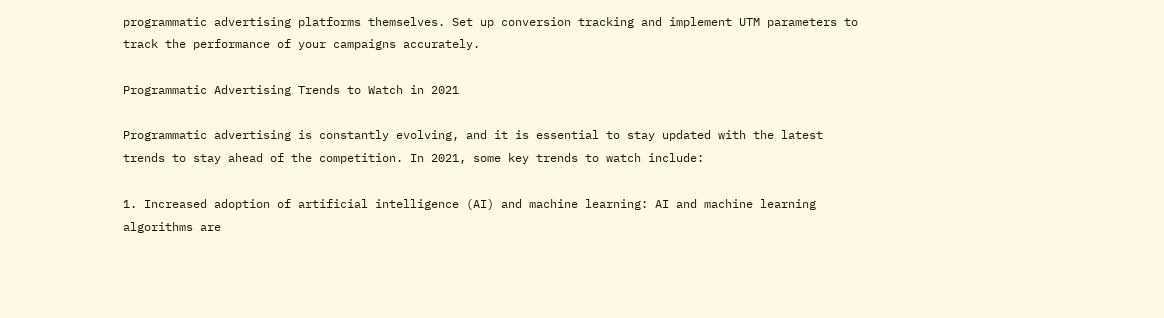programmatic advertising platforms themselves. Set up conversion tracking and implement UTM parameters to track the performance of your campaigns accurately.

Programmatic Advertising Trends to Watch in 2021

Programmatic advertising is constantly evolving, and it is essential to stay updated with the latest trends to stay ahead of the competition. In 2021, some key trends to watch include:

1. Increased adoption of artificial intelligence (AI) and machine learning: AI and machine learning algorithms are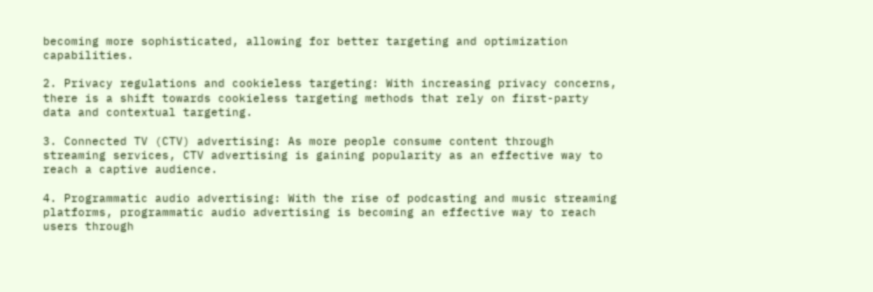becoming more sophisticated, allowing for better targeting and optimization capabilities.

2. Privacy regulations and cookieless targeting: With increasing privacy concerns, there is a shift towards cookieless targeting methods that rely on first-party data and contextual targeting.

3. Connected TV (CTV) advertising: As more people consume content through streaming services, CTV advertising is gaining popularity as an effective way to reach a captive audience.

4. Programmatic audio advertising: With the rise of podcasting and music streaming platforms, programmatic audio advertising is becoming an effective way to reach users through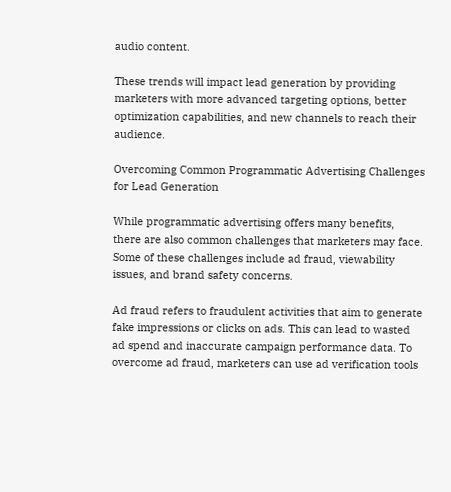audio content.

These trends will impact lead generation by providing marketers with more advanced targeting options, better optimization capabilities, and new channels to reach their audience.

Overcoming Common Programmatic Advertising Challenges for Lead Generation

While programmatic advertising offers many benefits, there are also common challenges that marketers may face. Some of these challenges include ad fraud, viewability issues, and brand safety concerns.

Ad fraud refers to fraudulent activities that aim to generate fake impressions or clicks on ads. This can lead to wasted ad spend and inaccurate campaign performance data. To overcome ad fraud, marketers can use ad verification tools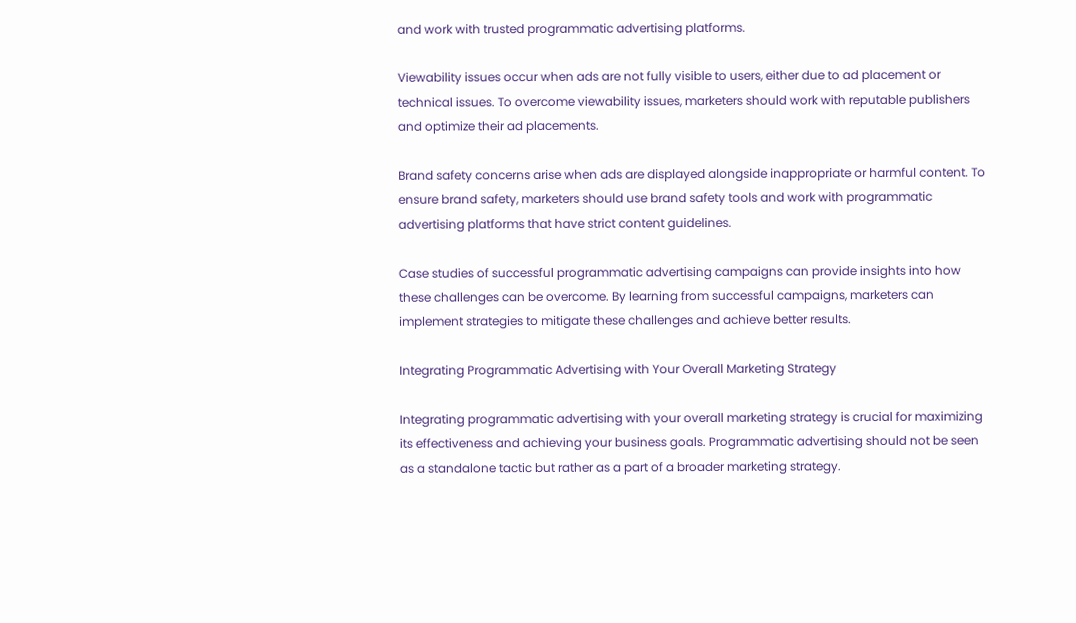and work with trusted programmatic advertising platforms.

Viewability issues occur when ads are not fully visible to users, either due to ad placement or technical issues. To overcome viewability issues, marketers should work with reputable publishers and optimize their ad placements.

Brand safety concerns arise when ads are displayed alongside inappropriate or harmful content. To ensure brand safety, marketers should use brand safety tools and work with programmatic advertising platforms that have strict content guidelines.

Case studies of successful programmatic advertising campaigns can provide insights into how these challenges can be overcome. By learning from successful campaigns, marketers can implement strategies to mitigate these challenges and achieve better results.

Integrating Programmatic Advertising with Your Overall Marketing Strategy

Integrating programmatic advertising with your overall marketing strategy is crucial for maximizing its effectiveness and achieving your business goals. Programmatic advertising should not be seen as a standalone tactic but rather as a part of a broader marketing strategy.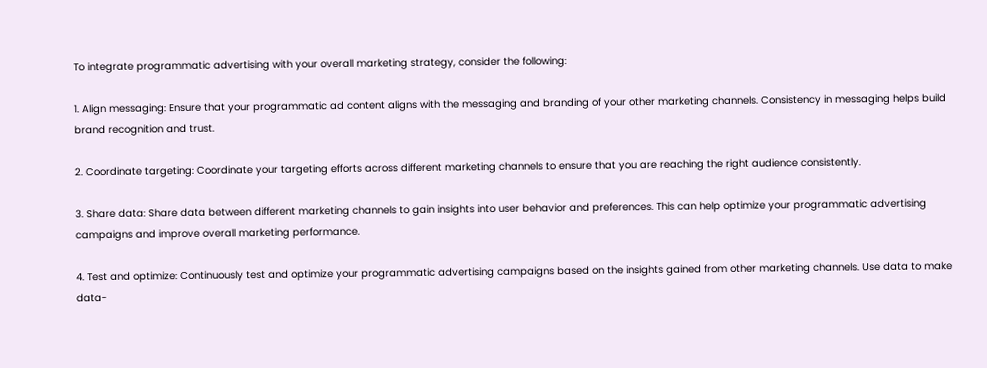To integrate programmatic advertising with your overall marketing strategy, consider the following:

1. Align messaging: Ensure that your programmatic ad content aligns with the messaging and branding of your other marketing channels. Consistency in messaging helps build brand recognition and trust.

2. Coordinate targeting: Coordinate your targeting efforts across different marketing channels to ensure that you are reaching the right audience consistently.

3. Share data: Share data between different marketing channels to gain insights into user behavior and preferences. This can help optimize your programmatic advertising campaigns and improve overall marketing performance.

4. Test and optimize: Continuously test and optimize your programmatic advertising campaigns based on the insights gained from other marketing channels. Use data to make data-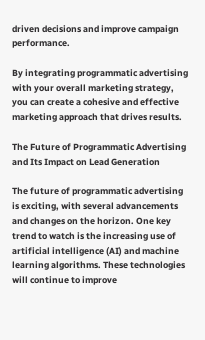driven decisions and improve campaign performance.

By integrating programmatic advertising with your overall marketing strategy, you can create a cohesive and effective marketing approach that drives results.

The Future of Programmatic Advertising and Its Impact on Lead Generation

The future of programmatic advertising is exciting, with several advancements and changes on the horizon. One key trend to watch is the increasing use of artificial intelligence (AI) and machine learning algorithms. These technologies will continue to improve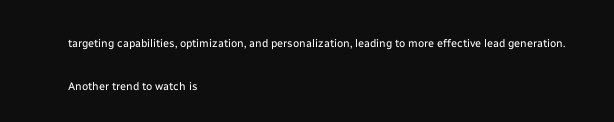targeting capabilities, optimization, and personalization, leading to more effective lead generation.

Another trend to watch is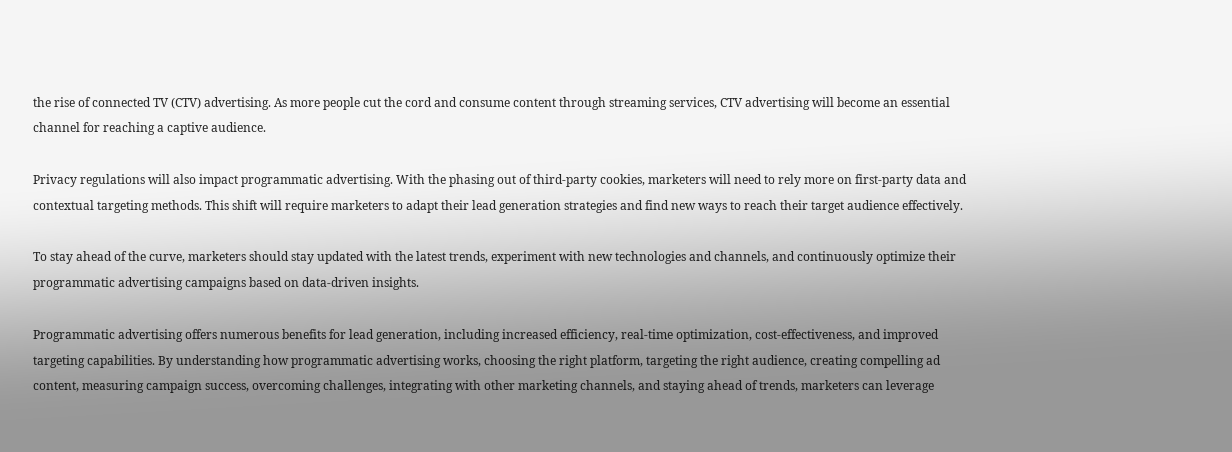the rise of connected TV (CTV) advertising. As more people cut the cord and consume content through streaming services, CTV advertising will become an essential channel for reaching a captive audience.

Privacy regulations will also impact programmatic advertising. With the phasing out of third-party cookies, marketers will need to rely more on first-party data and contextual targeting methods. This shift will require marketers to adapt their lead generation strategies and find new ways to reach their target audience effectively.

To stay ahead of the curve, marketers should stay updated with the latest trends, experiment with new technologies and channels, and continuously optimize their programmatic advertising campaigns based on data-driven insights.

Programmatic advertising offers numerous benefits for lead generation, including increased efficiency, real-time optimization, cost-effectiveness, and improved targeting capabilities. By understanding how programmatic advertising works, choosing the right platform, targeting the right audience, creating compelling ad content, measuring campaign success, overcoming challenges, integrating with other marketing channels, and staying ahead of trends, marketers can leverage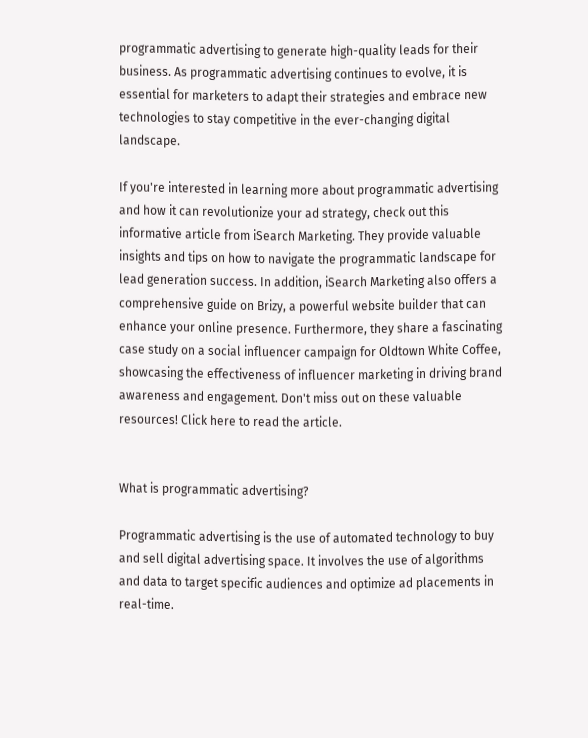programmatic advertising to generate high-quality leads for their business. As programmatic advertising continues to evolve, it is essential for marketers to adapt their strategies and embrace new technologies to stay competitive in the ever-changing digital landscape.

If you're interested in learning more about programmatic advertising and how it can revolutionize your ad strategy, check out this informative article from iSearch Marketing. They provide valuable insights and tips on how to navigate the programmatic landscape for lead generation success. In addition, iSearch Marketing also offers a comprehensive guide on Brizy, a powerful website builder that can enhance your online presence. Furthermore, they share a fascinating case study on a social influencer campaign for Oldtown White Coffee, showcasing the effectiveness of influencer marketing in driving brand awareness and engagement. Don't miss out on these valuable resources! Click here to read the article.


What is programmatic advertising?

Programmatic advertising is the use of automated technology to buy and sell digital advertising space. It involves the use of algorithms and data to target specific audiences and optimize ad placements in real-time.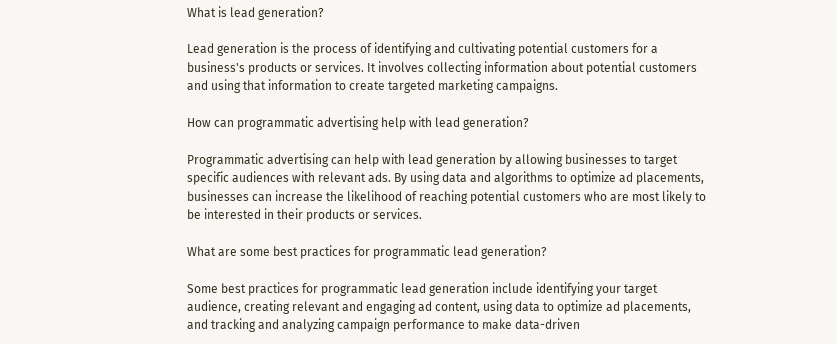What is lead generation?

Lead generation is the process of identifying and cultivating potential customers for a business's products or services. It involves collecting information about potential customers and using that information to create targeted marketing campaigns.

How can programmatic advertising help with lead generation?

Programmatic advertising can help with lead generation by allowing businesses to target specific audiences with relevant ads. By using data and algorithms to optimize ad placements, businesses can increase the likelihood of reaching potential customers who are most likely to be interested in their products or services.

What are some best practices for programmatic lead generation?

Some best practices for programmatic lead generation include identifying your target audience, creating relevant and engaging ad content, using data to optimize ad placements, and tracking and analyzing campaign performance to make data-driven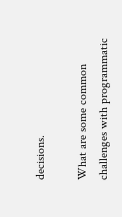decisions.

What are some common challenges with programmatic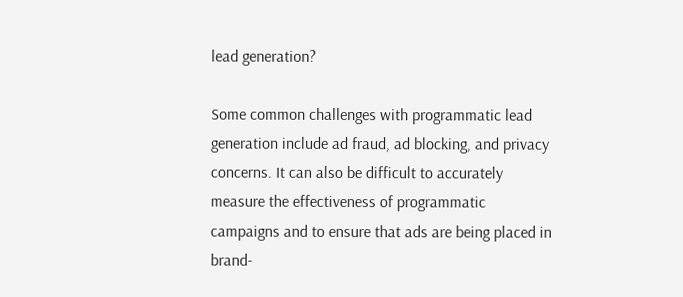lead generation?

Some common challenges with programmatic lead generation include ad fraud, ad blocking, and privacy concerns. It can also be difficult to accurately measure the effectiveness of programmatic campaigns and to ensure that ads are being placed in brand-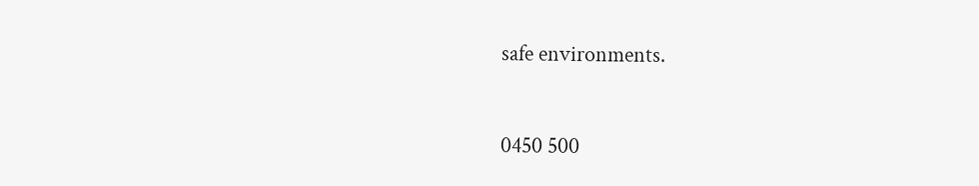safe environments.


0450 500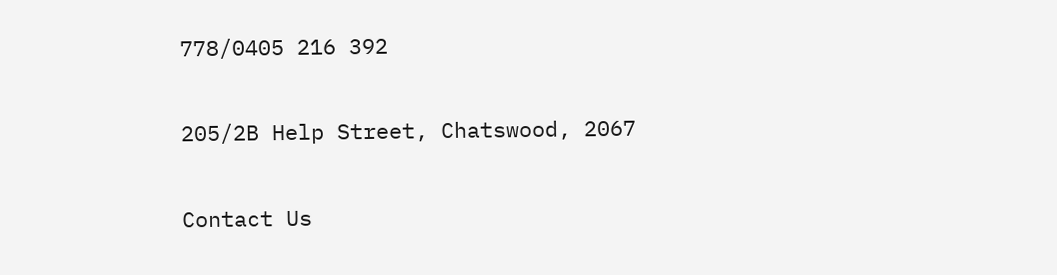778/0405 216 392


205/2B Help Street, Chatswood, 2067


Contact Us